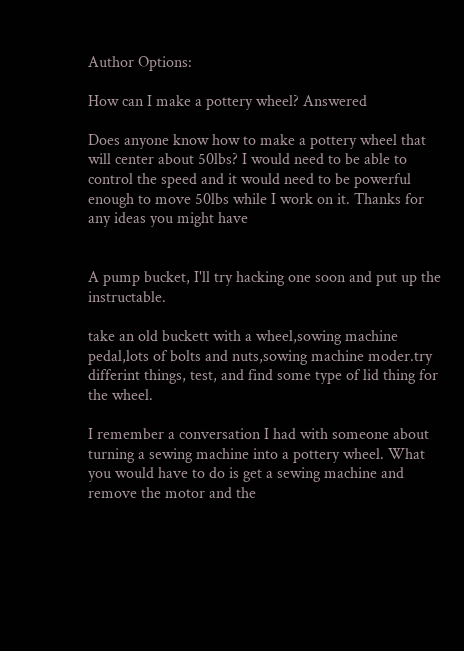Author Options:

How can I make a pottery wheel? Answered

Does anyone know how to make a pottery wheel that will center about 50lbs? I would need to be able to control the speed and it would need to be powerful enough to move 50lbs while I work on it. Thanks for any ideas you might have


A pump bucket, I'll try hacking one soon and put up the instructable.

take an old buckett with a wheel,sowing machine pedal,lots of bolts and nuts,sowing machine moder.try differint things, test, and find some type of lid thing for the wheel.

I remember a conversation I had with someone about turning a sewing machine into a pottery wheel. What you would have to do is get a sewing machine and remove the motor and the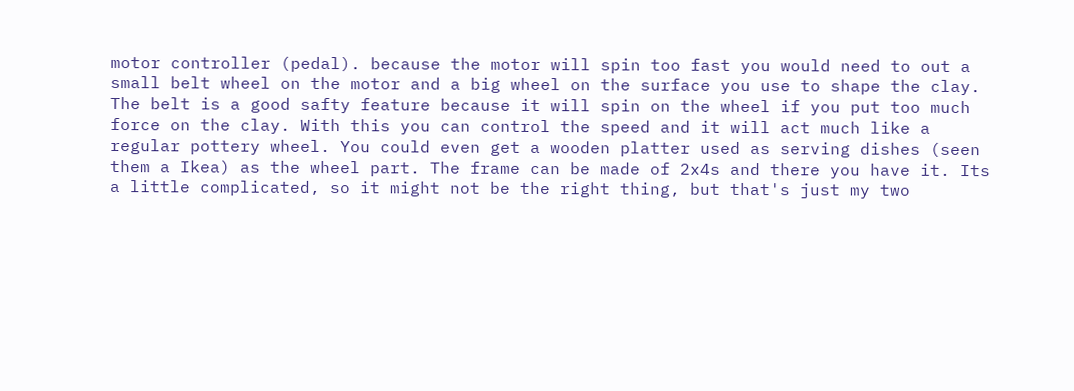motor controller (pedal). because the motor will spin too fast you would need to out a small belt wheel on the motor and a big wheel on the surface you use to shape the clay. The belt is a good safty feature because it will spin on the wheel if you put too much force on the clay. With this you can control the speed and it will act much like a regular pottery wheel. You could even get a wooden platter used as serving dishes (seen them a Ikea) as the wheel part. The frame can be made of 2x4s and there you have it. Its a little complicated, so it might not be the right thing, but that's just my two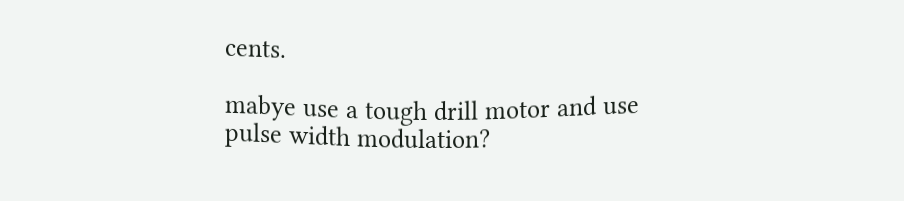cents.

mabye use a tough drill motor and use pulse width modulation?